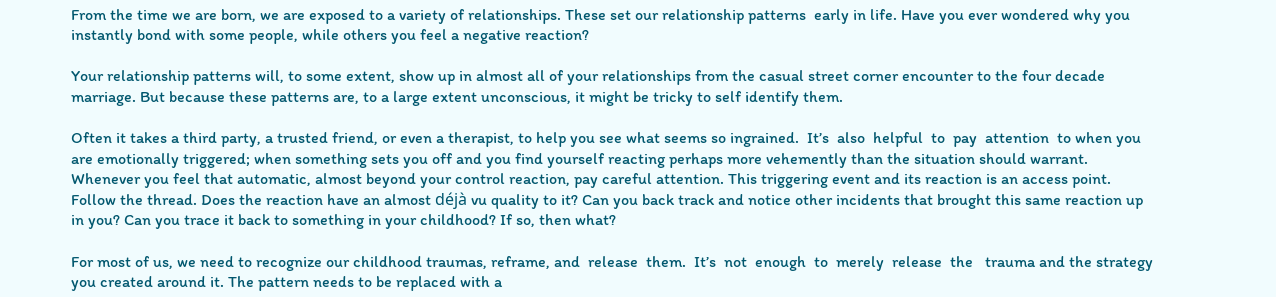From the time we are born, we are exposed to a variety of relationships. These set our relationship patterns  early in life. Have you ever wondered why you instantly bond with some people, while others you feel a negative reaction?

Your relationship patterns will, to some extent, show up in almost all of your relationships from the casual street corner encounter to the four decade marriage. But because these patterns are, to a large extent unconscious, it might be tricky to self identify them.

Often it takes a third party, a trusted friend, or even a therapist, to help you see what seems so ingrained.  It’s  also  helpful  to  pay  attention  to when you are emotionally triggered; when something sets you off and you find yourself reacting perhaps more vehemently than the situation should warrant. Whenever you feel that automatic, almost beyond your control reaction, pay careful attention. This triggering event and its reaction is an access point. Follow the thread. Does the reaction have an almost déjà vu quality to it? Can you back track and notice other incidents that brought this same reaction up in you? Can you trace it back to something in your childhood? If so, then what?

For most of us, we need to recognize our childhood traumas, reframe, and  release  them.  It’s  not  enough  to  merely  release  the   trauma and the strategy you created around it. The pattern needs to be replaced with a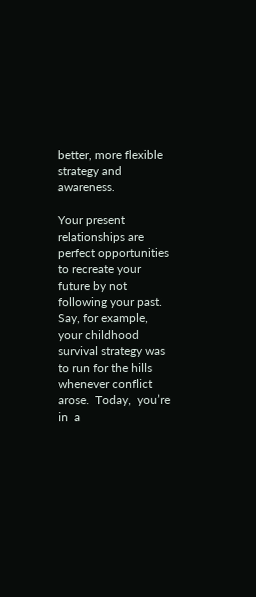better, more flexible strategy and awareness.

Your present relationships are perfect opportunities to recreate your future by not following your past. Say, for example, your childhood survival strategy was to run for the hills whenever conflict  arose.  Today,  you’re  in  a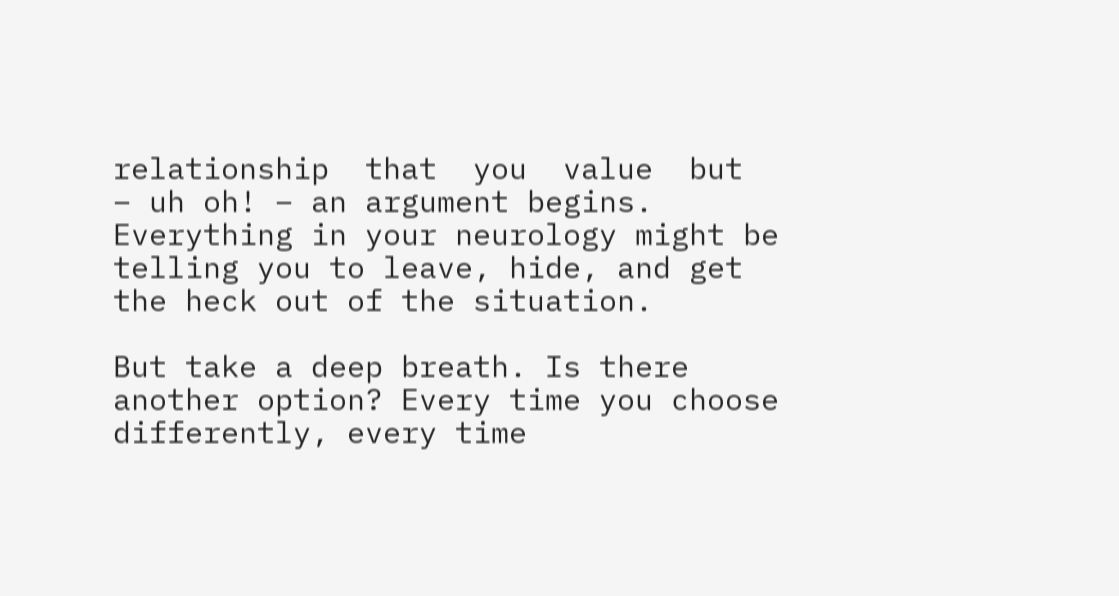relationship  that  you  value  but  – uh oh! – an argument begins. Everything in your neurology might be telling you to leave, hide, and get the heck out of the situation.

But take a deep breath. Is there another option? Every time you choose differently, every time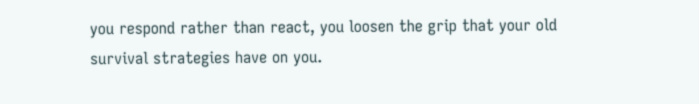you respond rather than react, you loosen the grip that your old survival strategies have on you.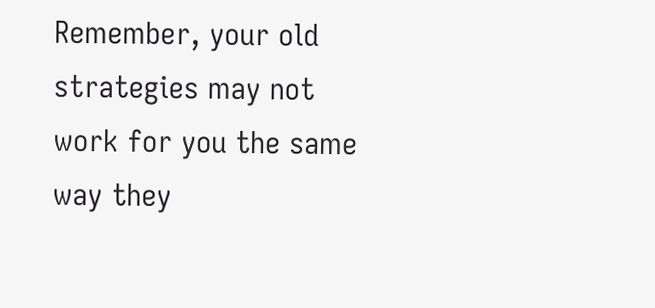Remember, your old strategies may not work for you the same way they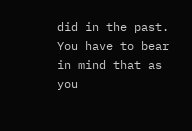did in the past.  You have to bear in mind that as you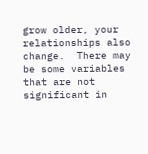grow older, your relationships also change.  There may be some variables that are not significant in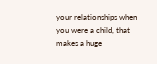your relationships when you were a child, that makes a huge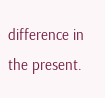difference in the present.